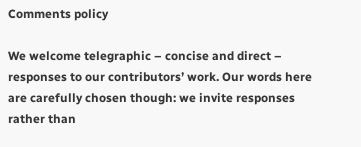Comments policy

We welcome telegraphic – concise and direct – responses to our contributors’ work. Our words here are carefully chosen though: we invite responses rather than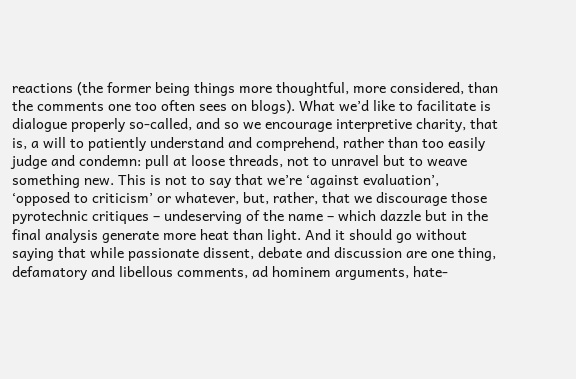reactions (the former being things more thoughtful, more considered, than the comments one too often sees on blogs). What we’d like to facilitate is dialogue properly so-called, and so we encourage interpretive charity, that is, a will to patiently understand and comprehend, rather than too easily judge and condemn: pull at loose threads, not to unravel but to weave something new. This is not to say that we’re ‘against evaluation’, ‘opposed to criticism’ or whatever, but, rather, that we discourage those pyrotechnic critiques – undeserving of the name – which dazzle but in the final analysis generate more heat than light. And it should go without saying that while passionate dissent, debate and discussion are one thing, defamatory and libellous comments, ad hominem arguments, hate-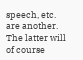speech, etc. are another. The latter will of course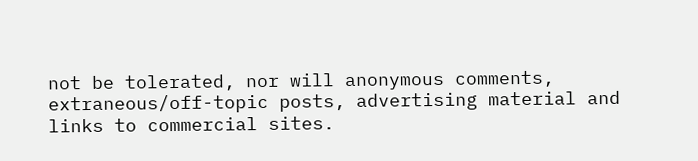not be tolerated, nor will anonymous comments, extraneous/off-topic posts, advertising material and links to commercial sites.